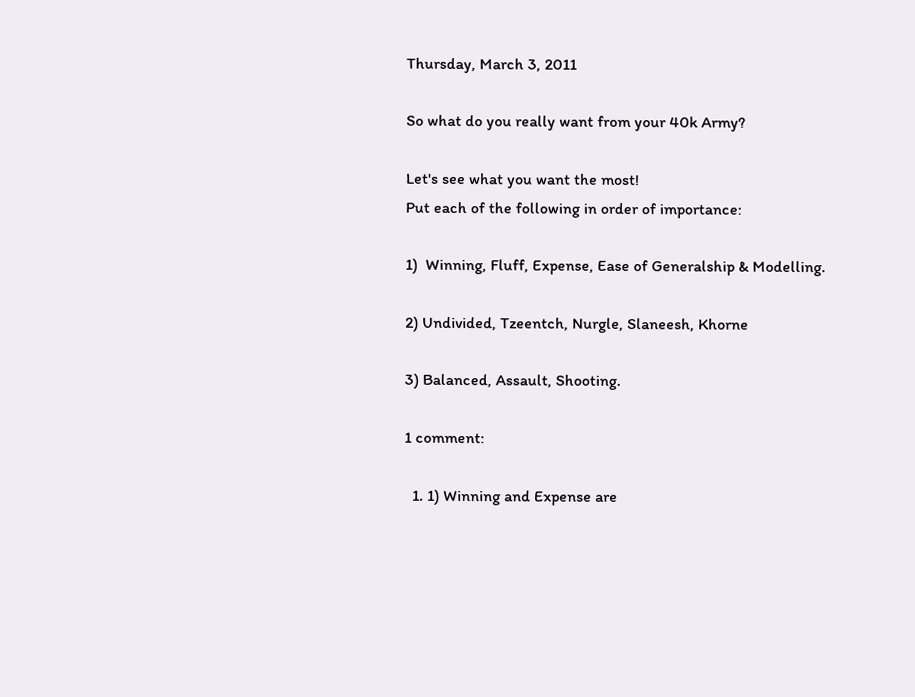Thursday, March 3, 2011

So what do you really want from your 40k Army?

Let's see what you want the most!
Put each of the following in order of importance:

1)  Winning, Fluff, Expense, Ease of Generalship & Modelling.

2) Undivided, Tzeentch, Nurgle, Slaneesh, Khorne

3) Balanced, Assault, Shooting.

1 comment:

  1. 1) Winning and Expense are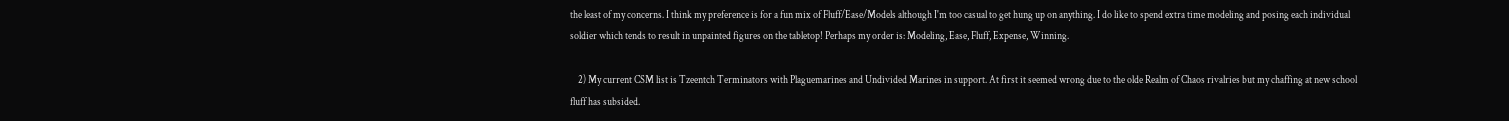the least of my concerns. I think my preference is for a fun mix of Fluff/Ease/Models although I'm too casual to get hung up on anything. I do like to spend extra time modeling and posing each individual soldier which tends to result in unpainted figures on the tabletop! Perhaps my order is: Modeling, Ease, Fluff, Expense, Winning.

    2) My current CSM list is Tzeentch Terminators with Plaguemarines and Undivided Marines in support. At first it seemed wrong due to the olde Realm of Chaos rivalries but my chaffing at new school fluff has subsided.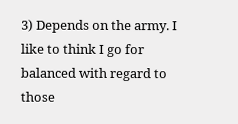3) Depends on the army. I like to think I go for balanced with regard to those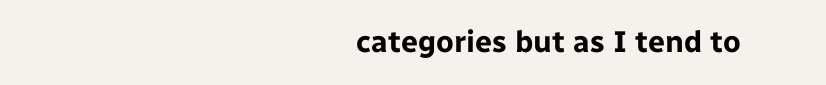categories but as I tend to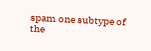spam one subtype of the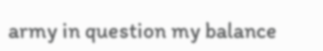army in question my balance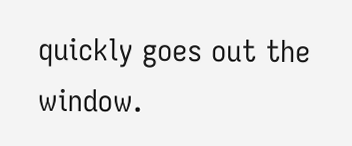quickly goes out the window.